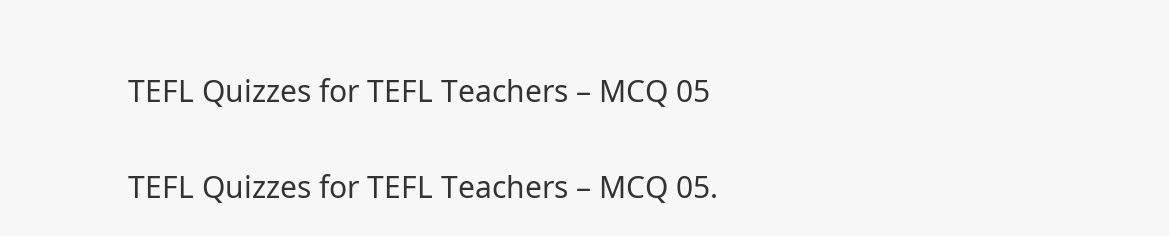TEFL Quizzes for TEFL Teachers – MCQ 05

TEFL Quizzes for TEFL Teachers – MCQ 05.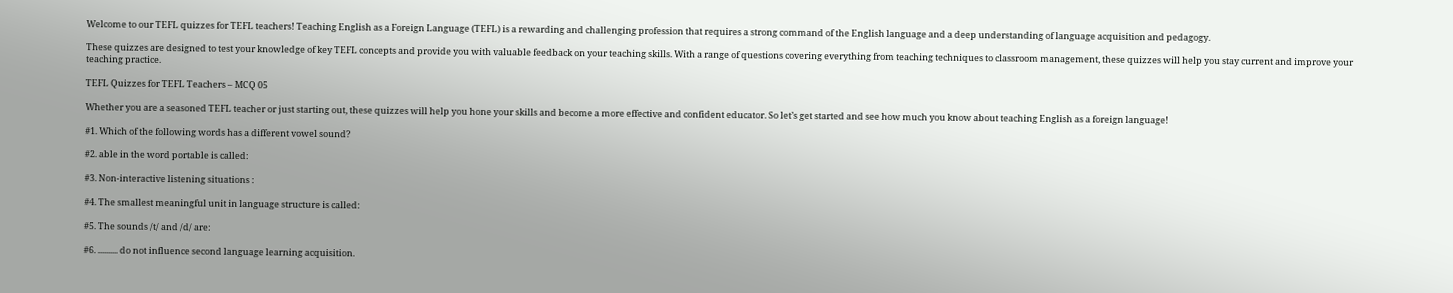Welcome to our TEFL quizzes for TEFL teachers! Teaching English as a Foreign Language (TEFL) is a rewarding and challenging profession that requires a strong command of the English language and a deep understanding of language acquisition and pedagogy.

These quizzes are designed to test your knowledge of key TEFL concepts and provide you with valuable feedback on your teaching skills. With a range of questions covering everything from teaching techniques to classroom management, these quizzes will help you stay current and improve your teaching practice.

TEFL Quizzes for TEFL Teachers – MCQ 05

Whether you are a seasoned TEFL teacher or just starting out, these quizzes will help you hone your skills and become a more effective and confident educator. So let’s get started and see how much you know about teaching English as a foreign language!

#1. Which of the following words has a different vowel sound?

#2. able in the word portable is called:

#3. Non-interactive listening situations :

#4. The smallest meaningful unit in language structure is called:

#5. The sounds /t/ and /d/ are:

#6. .......... do not influence second language learning acquisition.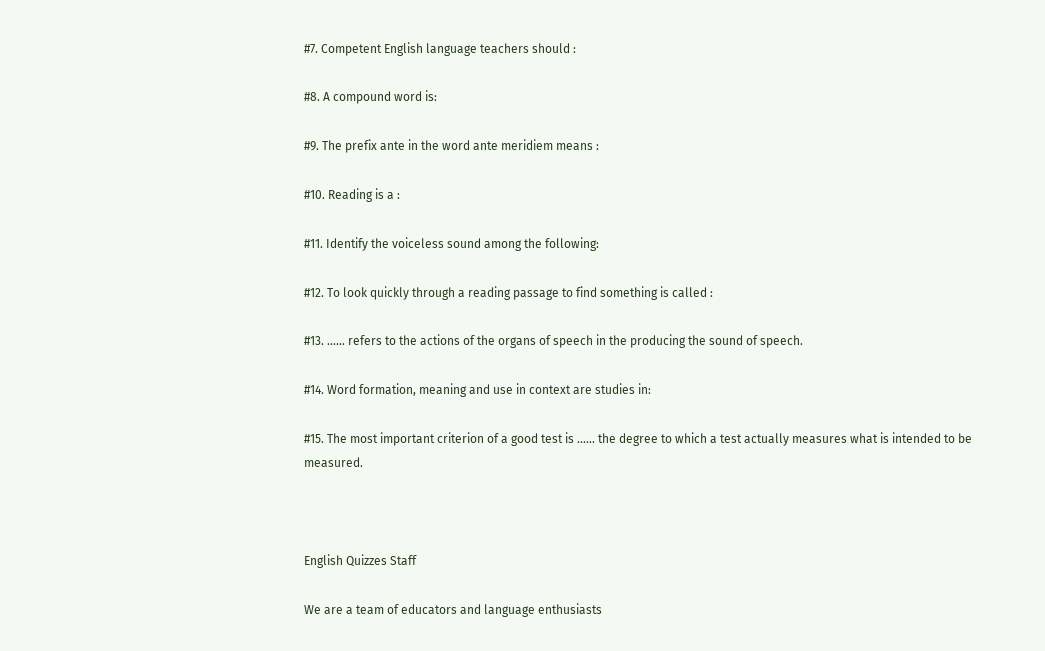#7. Competent English language teachers should :

#8. A compound word is:

#9. The prefix ante in the word ante meridiem means :

#10. Reading is a :

#11. Identify the voiceless sound among the following:

#12. To look quickly through a reading passage to find something is called :

#13. ...... refers to the actions of the organs of speech in the producing the sound of speech.

#14. Word formation, meaning and use in context are studies in:

#15. The most important criterion of a good test is ...... the degree to which a test actually measures what is intended to be measured.



English Quizzes Staff

We are a team of educators and language enthusiasts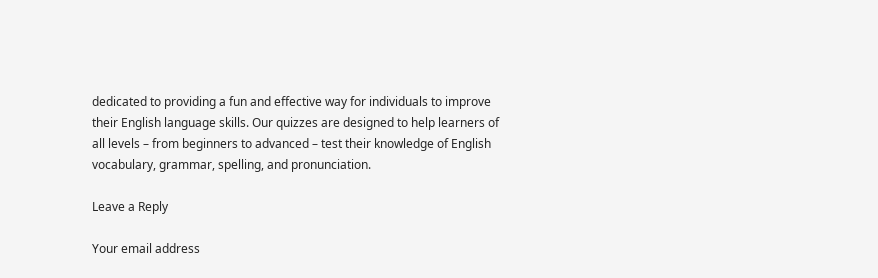dedicated to providing a fun and effective way for individuals to improve their English language skills. Our quizzes are designed to help learners of all levels – from beginners to advanced – test their knowledge of English vocabulary, grammar, spelling, and pronunciation.

Leave a Reply

Your email address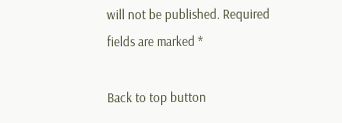will not be published. Required fields are marked *

Back to top button